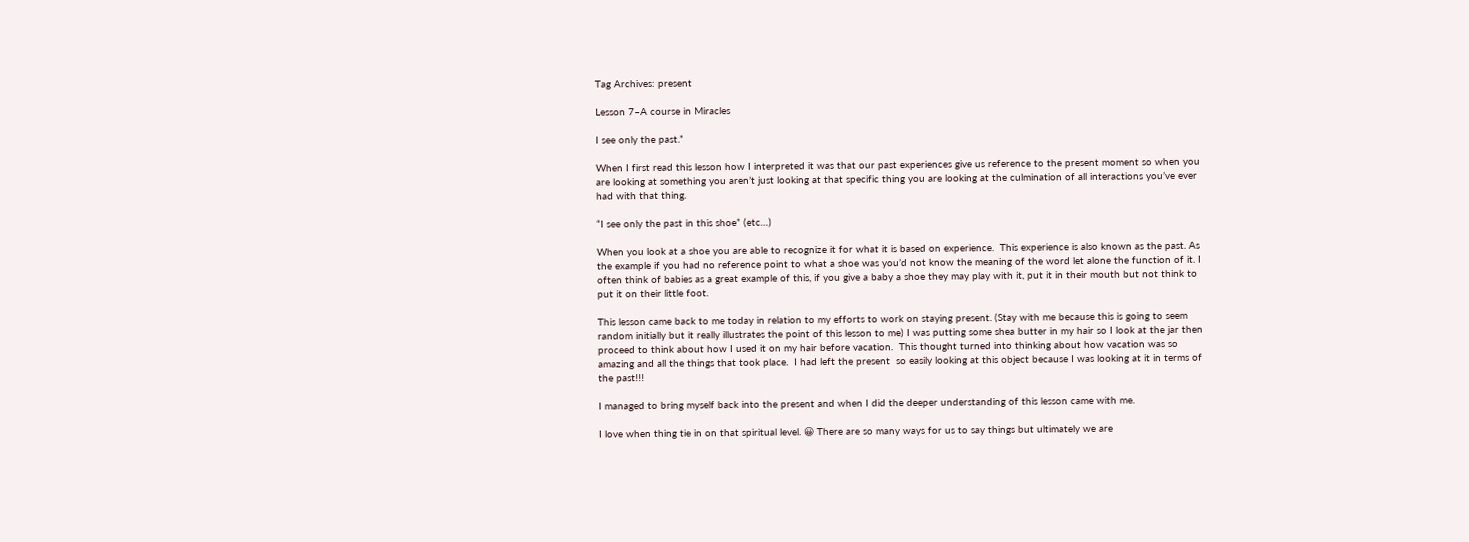Tag Archives: present

Lesson 7–A course in Miracles

I see only the past.”

When I first read this lesson how I interpreted it was that our past experiences give us reference to the present moment so when you are looking at something you aren’t just looking at that specific thing you are looking at the culmination of all interactions you’ve ever had with that thing.

“I see only the past in this shoe” (etc…)

When you look at a shoe you are able to recognize it for what it is based on experience.  This experience is also known as the past. As the example if you had no reference point to what a shoe was you’d not know the meaning of the word let alone the function of it. I often think of babies as a great example of this, if you give a baby a shoe they may play with it, put it in their mouth but not think to put it on their little foot.

This lesson came back to me today in relation to my efforts to work on staying present. (Stay with me because this is going to seem random initially but it really illustrates the point of this lesson to me) I was putting some shea butter in my hair so I look at the jar then proceed to think about how I used it on my hair before vacation.  This thought turned into thinking about how vacation was so amazing and all the things that took place.  I had left the present  so easily looking at this object because I was looking at it in terms of the past!!!

I managed to bring myself back into the present and when I did the deeper understanding of this lesson came with me.

I love when thing tie in on that spiritual level. 😀 There are so many ways for us to say things but ultimately we are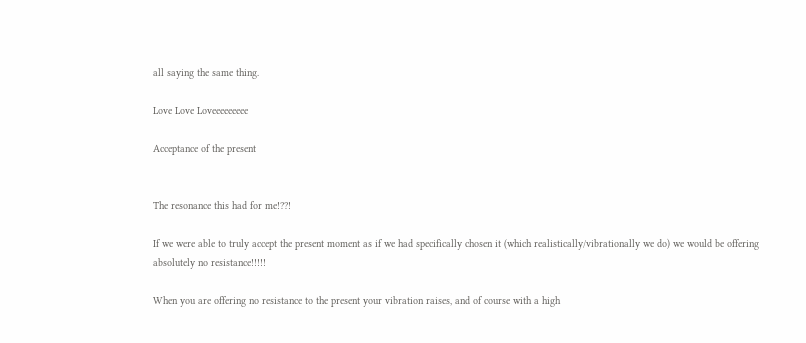all saying the same thing.

Love Love Loveeeeeeeee

Acceptance of the present


The resonance this had for me!??!

If we were able to truly accept the present moment as if we had specifically chosen it (which realistically/vibrationally we do) we would be offering absolutely no resistance!!!!!

When you are offering no resistance to the present your vibration raises, and of course with a high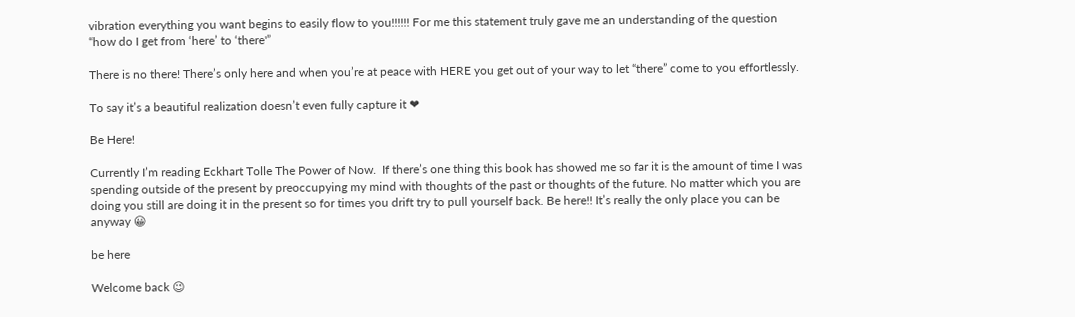vibration everything you want begins to easily flow to you!!!!!! For me this statement truly gave me an understanding of the question “how do I get from ‘here’ to ‘there'”

There is no there! There’s only here and when you’re at peace with HERE you get out of your way to let “there” come to you effortlessly.

To say it’s a beautiful realization doesn’t even fully capture it ❤

Be Here!

Currently I’m reading Eckhart Tolle The Power of Now.  If there’s one thing this book has showed me so far it is the amount of time I was spending outside of the present by preoccupying my mind with thoughts of the past or thoughts of the future. No matter which you are doing you still are doing it in the present so for times you drift try to pull yourself back. Be here!! It’s really the only place you can be anyway 😀

be here

Welcome back 😉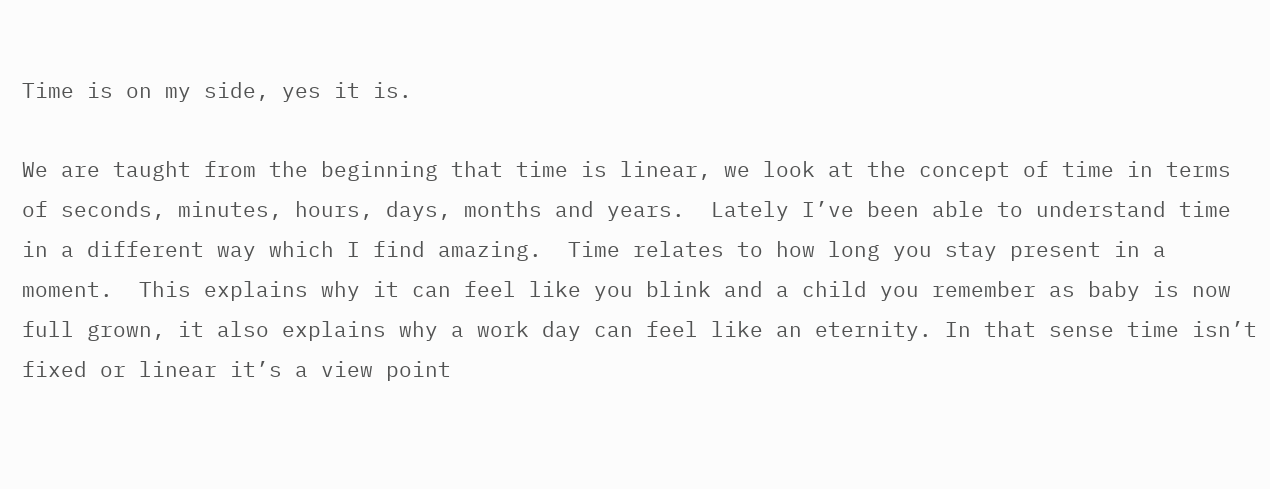Time is on my side, yes it is.

We are taught from the beginning that time is linear, we look at the concept of time in terms of seconds, minutes, hours, days, months and years.  Lately I’ve been able to understand time in a different way which I find amazing.  Time relates to how long you stay present in a moment.  This explains why it can feel like you blink and a child you remember as baby is now full grown, it also explains why a work day can feel like an eternity. In that sense time isn’t fixed or linear it’s a view point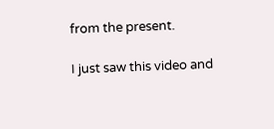from the present.

I just saw this video and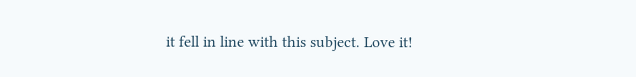it fell in line with this subject. Love it!